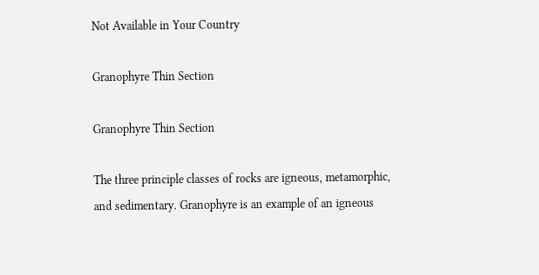Not Available in Your Country

Granophyre Thin Section

Granophyre Thin Section

The three principle classes of rocks are igneous, metamorphic, and sedimentary. Granophyre is an example of an igneous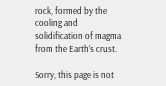rock, formed by the cooling and solidification of magma from the Earth’s crust.

Sorry, this page is not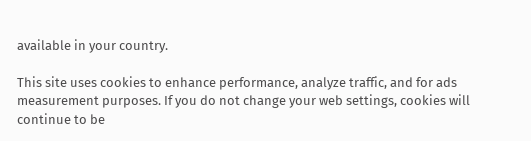available in your country.

This site uses cookies to enhance performance, analyze traffic, and for ads measurement purposes. If you do not change your web settings, cookies will continue to be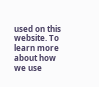used on this website. To learn more about how we use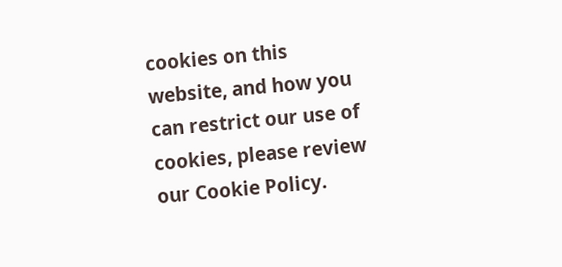cookies on this website, and how you can restrict our use of cookies, please review our Cookie Policy.